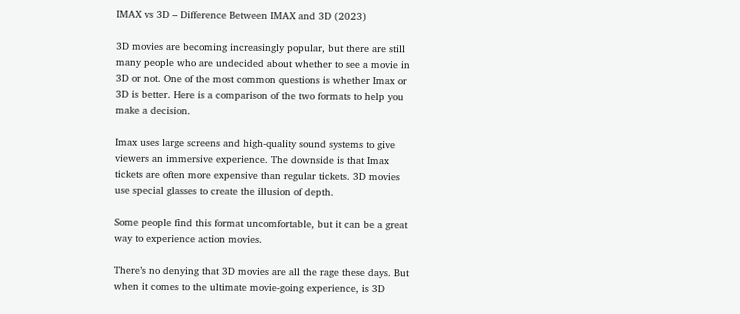IMAX vs 3D – Difference Between IMAX and 3D (2023)

3D movies are becoming increasingly popular, but there are still many people who are undecided about whether to see a movie in 3D or not. One of the most common questions is whether Imax or 3D is better. Here is a comparison of the two formats to help you make a decision.

Imax uses large screens and high-quality sound systems to give viewers an immersive experience. The downside is that Imax tickets are often more expensive than regular tickets. 3D movies use special glasses to create the illusion of depth.

Some people find this format uncomfortable, but it can be a great way to experience action movies.

There’s no denying that 3D movies are all the rage these days. But when it comes to the ultimate movie-going experience, is 3D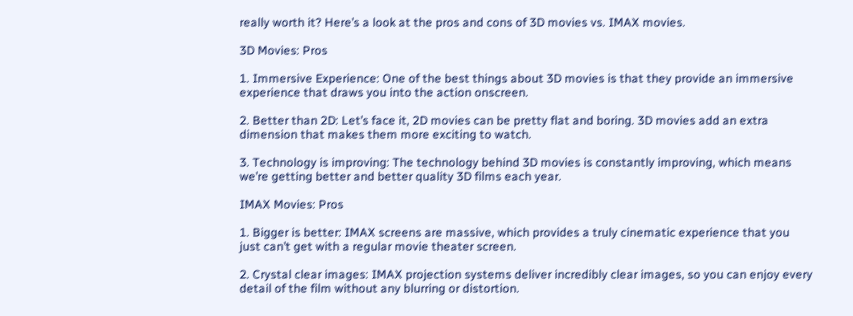really worth it? Here’s a look at the pros and cons of 3D movies vs. IMAX movies.

3D Movies: Pros

1. Immersive Experience: One of the best things about 3D movies is that they provide an immersive experience that draws you into the action onscreen.

2. Better than 2D: Let’s face it, 2D movies can be pretty flat and boring. 3D movies add an extra dimension that makes them more exciting to watch.

3. Technology is improving: The technology behind 3D movies is constantly improving, which means we’re getting better and better quality 3D films each year.

IMAX Movies: Pros

1. Bigger is better: IMAX screens are massive, which provides a truly cinematic experience that you just can’t get with a regular movie theater screen.

2. Crystal clear images: IMAX projection systems deliver incredibly clear images, so you can enjoy every detail of the film without any blurring or distortion.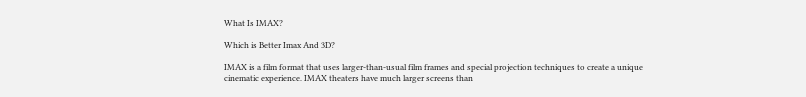What Is IMAX?

Which is Better Imax And 3D?

IMAX is a film format that uses larger-than-usual film frames and special projection techniques to create a unique cinematic experience. IMAX theaters have much larger screens than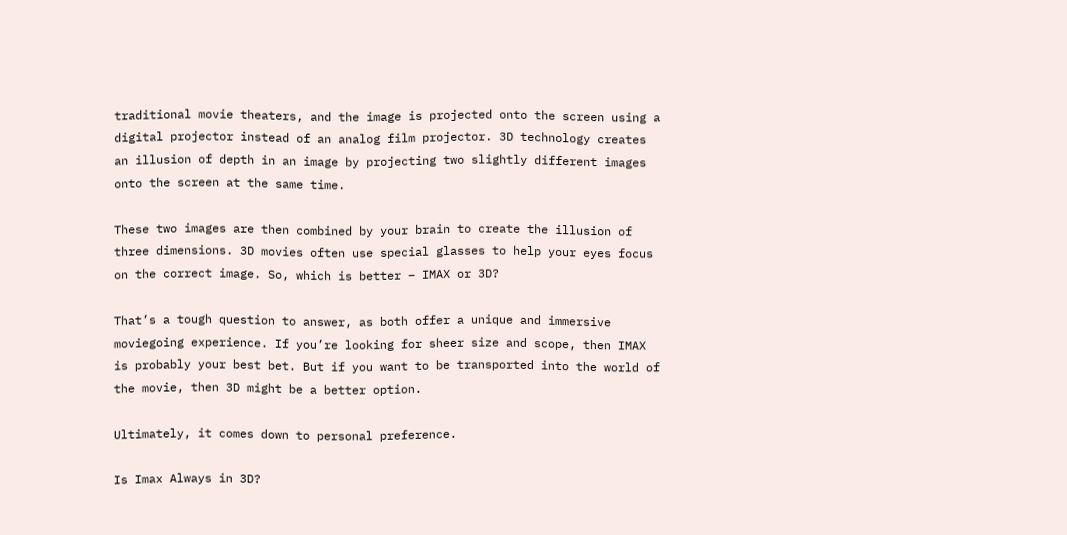traditional movie theaters, and the image is projected onto the screen using a digital projector instead of an analog film projector. 3D technology creates an illusion of depth in an image by projecting two slightly different images onto the screen at the same time.

These two images are then combined by your brain to create the illusion of three dimensions. 3D movies often use special glasses to help your eyes focus on the correct image. So, which is better – IMAX or 3D?

That’s a tough question to answer, as both offer a unique and immersive moviegoing experience. If you’re looking for sheer size and scope, then IMAX is probably your best bet. But if you want to be transported into the world of the movie, then 3D might be a better option.

Ultimately, it comes down to personal preference.

Is Imax Always in 3D?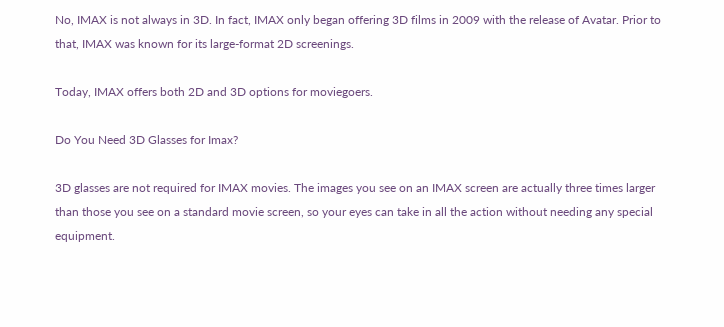No, IMAX is not always in 3D. In fact, IMAX only began offering 3D films in 2009 with the release of Avatar. Prior to that, IMAX was known for its large-format 2D screenings.

Today, IMAX offers both 2D and 3D options for moviegoers.

Do You Need 3D Glasses for Imax?

3D glasses are not required for IMAX movies. The images you see on an IMAX screen are actually three times larger than those you see on a standard movie screen, so your eyes can take in all the action without needing any special equipment.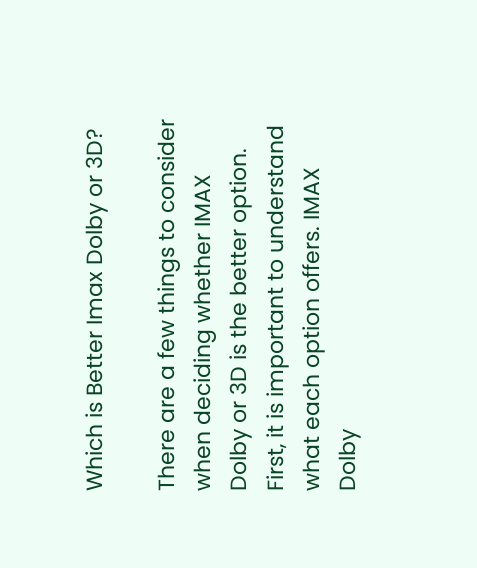Which is Better Imax Dolby or 3D?

There are a few things to consider when deciding whether IMAX Dolby or 3D is the better option. First, it is important to understand what each option offers. IMAX Dolby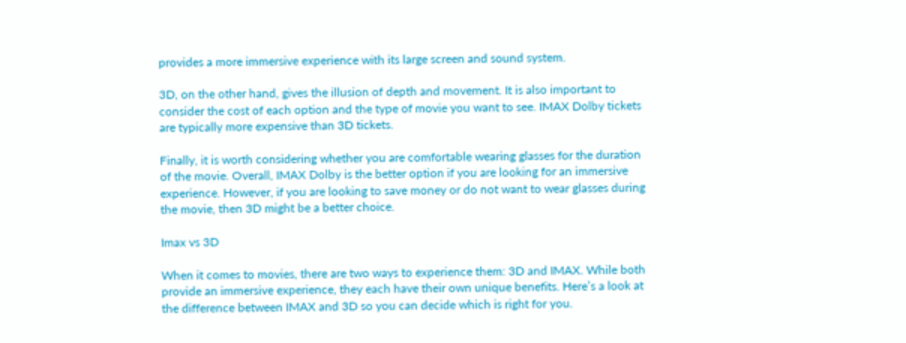provides a more immersive experience with its large screen and sound system.

3D, on the other hand, gives the illusion of depth and movement. It is also important to consider the cost of each option and the type of movie you want to see. IMAX Dolby tickets are typically more expensive than 3D tickets.

Finally, it is worth considering whether you are comfortable wearing glasses for the duration of the movie. Overall, IMAX Dolby is the better option if you are looking for an immersive experience. However, if you are looking to save money or do not want to wear glasses during the movie, then 3D might be a better choice.

Imax vs 3D

When it comes to movies, there are two ways to experience them: 3D and IMAX. While both provide an immersive experience, they each have their own unique benefits. Here’s a look at the difference between IMAX and 3D so you can decide which is right for you.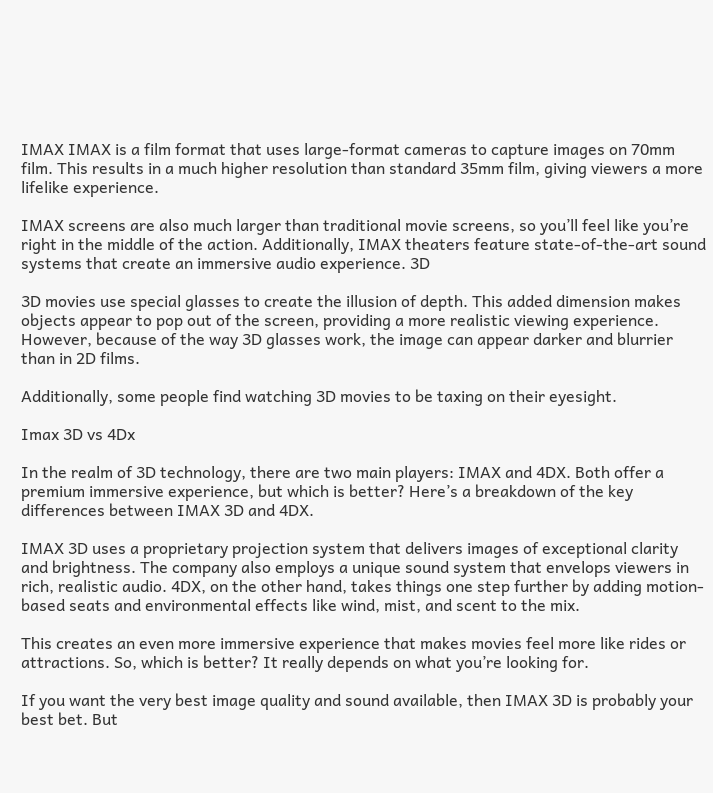IMAX IMAX is a film format that uses large-format cameras to capture images on 70mm film. This results in a much higher resolution than standard 35mm film, giving viewers a more lifelike experience.

IMAX screens are also much larger than traditional movie screens, so you’ll feel like you’re right in the middle of the action. Additionally, IMAX theaters feature state-of-the-art sound systems that create an immersive audio experience. 3D

3D movies use special glasses to create the illusion of depth. This added dimension makes objects appear to pop out of the screen, providing a more realistic viewing experience. However, because of the way 3D glasses work, the image can appear darker and blurrier than in 2D films.

Additionally, some people find watching 3D movies to be taxing on their eyesight.

Imax 3D vs 4Dx

In the realm of 3D technology, there are two main players: IMAX and 4DX. Both offer a premium immersive experience, but which is better? Here’s a breakdown of the key differences between IMAX 3D and 4DX.

IMAX 3D uses a proprietary projection system that delivers images of exceptional clarity and brightness. The company also employs a unique sound system that envelops viewers in rich, realistic audio. 4DX, on the other hand, takes things one step further by adding motion-based seats and environmental effects like wind, mist, and scent to the mix.

This creates an even more immersive experience that makes movies feel more like rides or attractions. So, which is better? It really depends on what you’re looking for.

If you want the very best image quality and sound available, then IMAX 3D is probably your best bet. But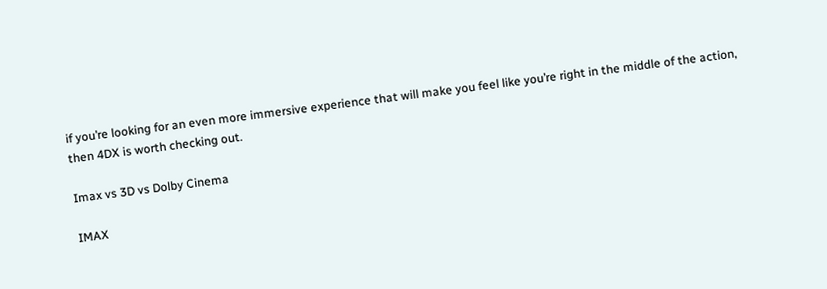if you’re looking for an even more immersive experience that will make you feel like you’re right in the middle of the action, then 4DX is worth checking out.

Imax vs 3D vs Dolby Cinema

IMAX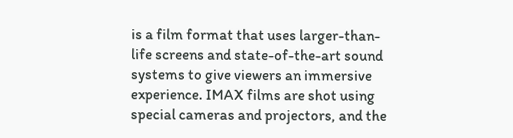is a film format that uses larger-than-life screens and state-of-the-art sound systems to give viewers an immersive experience. IMAX films are shot using special cameras and projectors, and the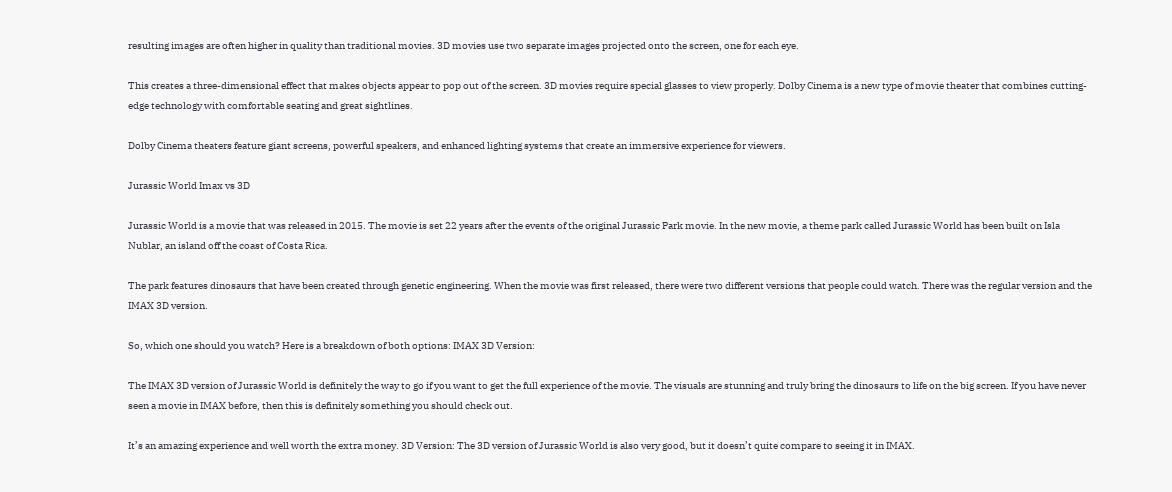resulting images are often higher in quality than traditional movies. 3D movies use two separate images projected onto the screen, one for each eye.

This creates a three-dimensional effect that makes objects appear to pop out of the screen. 3D movies require special glasses to view properly. Dolby Cinema is a new type of movie theater that combines cutting-edge technology with comfortable seating and great sightlines.

Dolby Cinema theaters feature giant screens, powerful speakers, and enhanced lighting systems that create an immersive experience for viewers.

Jurassic World Imax vs 3D

Jurassic World is a movie that was released in 2015. The movie is set 22 years after the events of the original Jurassic Park movie. In the new movie, a theme park called Jurassic World has been built on Isla Nublar, an island off the coast of Costa Rica.

The park features dinosaurs that have been created through genetic engineering. When the movie was first released, there were two different versions that people could watch. There was the regular version and the IMAX 3D version.

So, which one should you watch? Here is a breakdown of both options: IMAX 3D Version:

The IMAX 3D version of Jurassic World is definitely the way to go if you want to get the full experience of the movie. The visuals are stunning and truly bring the dinosaurs to life on the big screen. If you have never seen a movie in IMAX before, then this is definitely something you should check out.

It’s an amazing experience and well worth the extra money. 3D Version: The 3D version of Jurassic World is also very good, but it doesn’t quite compare to seeing it in IMAX.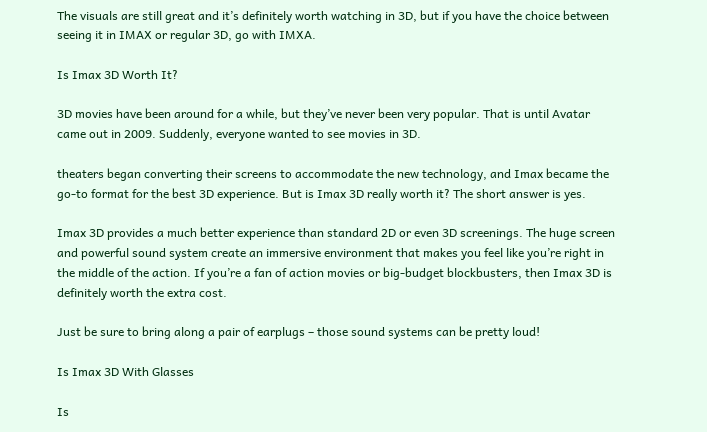The visuals are still great and it’s definitely worth watching in 3D, but if you have the choice between seeing it in IMAX or regular 3D, go with IMXA.

Is Imax 3D Worth It?

3D movies have been around for a while, but they’ve never been very popular. That is until Avatar came out in 2009. Suddenly, everyone wanted to see movies in 3D.

theaters began converting their screens to accommodate the new technology, and Imax became the go-to format for the best 3D experience. But is Imax 3D really worth it? The short answer is yes.

Imax 3D provides a much better experience than standard 2D or even 3D screenings. The huge screen and powerful sound system create an immersive environment that makes you feel like you’re right in the middle of the action. If you’re a fan of action movies or big-budget blockbusters, then Imax 3D is definitely worth the extra cost.

Just be sure to bring along a pair of earplugs – those sound systems can be pretty loud!

Is Imax 3D With Glasses

Is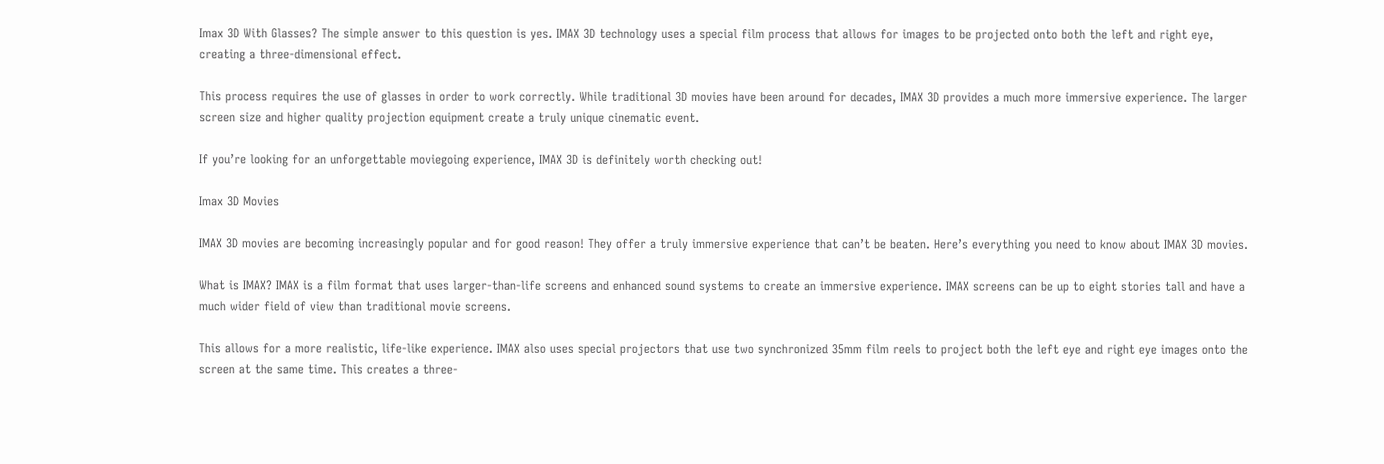Imax 3D With Glasses? The simple answer to this question is yes. IMAX 3D technology uses a special film process that allows for images to be projected onto both the left and right eye, creating a three-dimensional effect.

This process requires the use of glasses in order to work correctly. While traditional 3D movies have been around for decades, IMAX 3D provides a much more immersive experience. The larger screen size and higher quality projection equipment create a truly unique cinematic event.

If you’re looking for an unforgettable moviegoing experience, IMAX 3D is definitely worth checking out!

Imax 3D Movies

IMAX 3D movies are becoming increasingly popular and for good reason! They offer a truly immersive experience that can’t be beaten. Here’s everything you need to know about IMAX 3D movies.

What is IMAX? IMAX is a film format that uses larger-than-life screens and enhanced sound systems to create an immersive experience. IMAX screens can be up to eight stories tall and have a much wider field of view than traditional movie screens.

This allows for a more realistic, life-like experience. IMAX also uses special projectors that use two synchronized 35mm film reels to project both the left eye and right eye images onto the screen at the same time. This creates a three-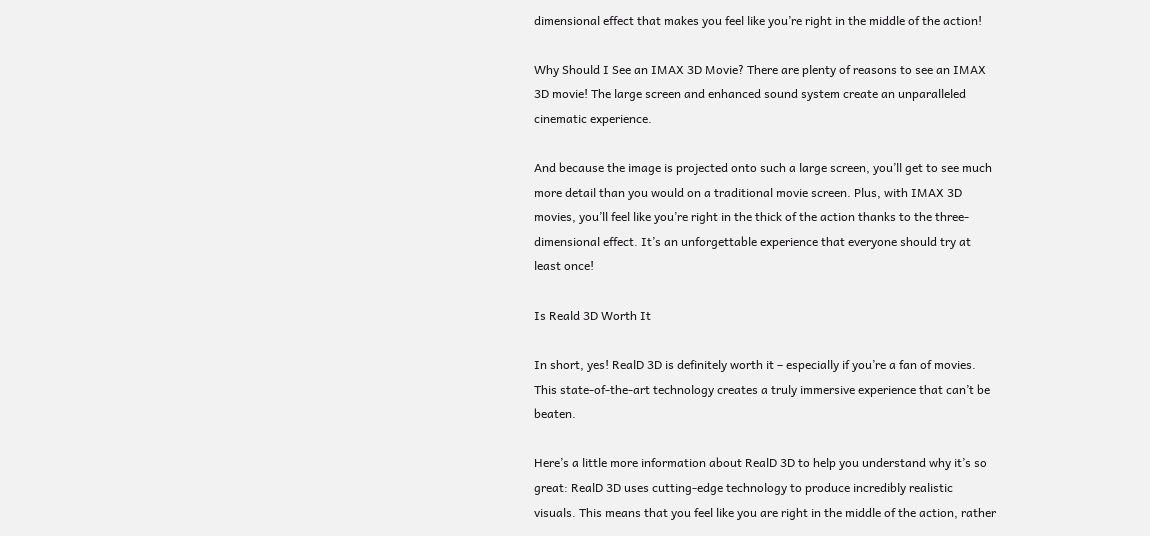dimensional effect that makes you feel like you’re right in the middle of the action!

Why Should I See an IMAX 3D Movie? There are plenty of reasons to see an IMAX 3D movie! The large screen and enhanced sound system create an unparalleled cinematic experience.

And because the image is projected onto such a large screen, you’ll get to see much more detail than you would on a traditional movie screen. Plus, with IMAX 3D movies, you’ll feel like you’re right in the thick of the action thanks to the three-dimensional effect. It’s an unforgettable experience that everyone should try at least once!

Is Reald 3D Worth It

In short, yes! RealD 3D is definitely worth it – especially if you’re a fan of movies. This state-of-the-art technology creates a truly immersive experience that can’t be beaten.

Here’s a little more information about RealD 3D to help you understand why it’s so great: RealD 3D uses cutting-edge technology to produce incredibly realistic visuals. This means that you feel like you are right in the middle of the action, rather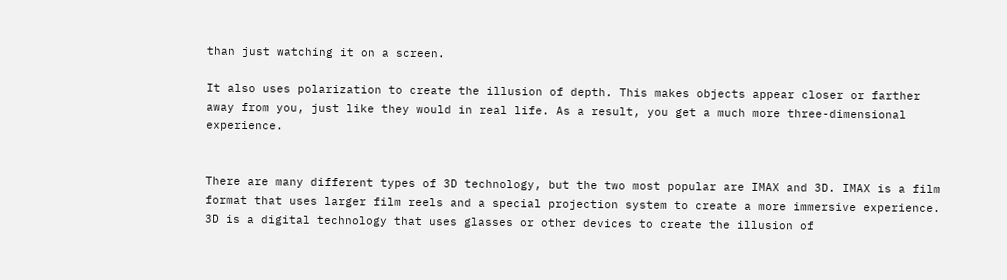than just watching it on a screen.

It also uses polarization to create the illusion of depth. This makes objects appear closer or farther away from you, just like they would in real life. As a result, you get a much more three-dimensional experience.


There are many different types of 3D technology, but the two most popular are IMAX and 3D. IMAX is a film format that uses larger film reels and a special projection system to create a more immersive experience. 3D is a digital technology that uses glasses or other devices to create the illusion of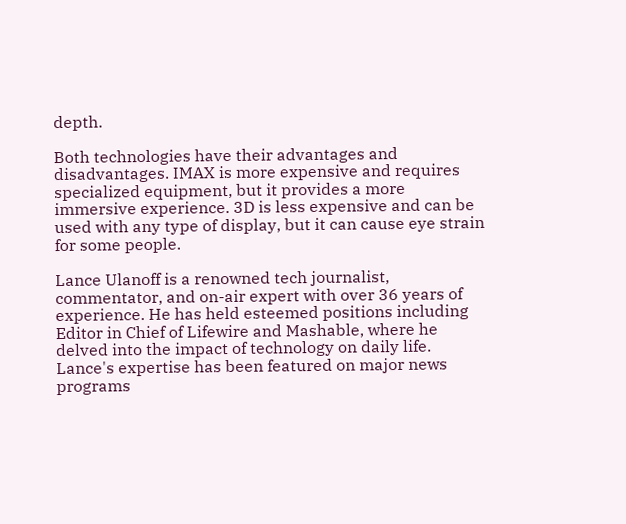depth.

Both technologies have their advantages and disadvantages. IMAX is more expensive and requires specialized equipment, but it provides a more immersive experience. 3D is less expensive and can be used with any type of display, but it can cause eye strain for some people.

Lance Ulanoff is a renowned tech journalist, commentator, and on-air expert with over 36 years of experience. He has held esteemed positions including Editor in Chief of Lifewire and Mashable, where he delved into the impact of technology on daily life. Lance's expertise has been featured on major news programs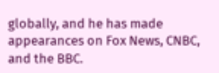globally, and he has made appearances on Fox News, CNBC, and the BBC.